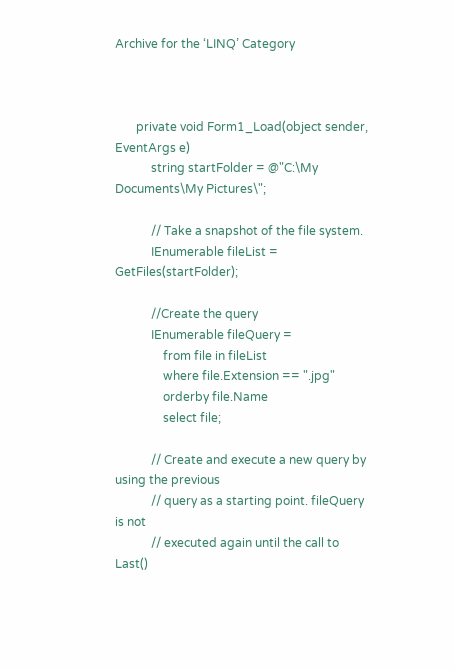Archive for the ‘LINQ’ Category



       private void Form1_Load(object sender, EventArgs e)
            string startFolder = @"C:\My Documents\My Pictures\";

            // Take a snapshot of the file system.
            IEnumerable fileList = GetFiles(startFolder);

            //Create the query
            IEnumerable fileQuery =
                from file in fileList
                where file.Extension == ".jpg"
                orderby file.Name
                select file;

            // Create and execute a new query by using the previous
            // query as a starting point. fileQuery is not
            // executed again until the call to Last()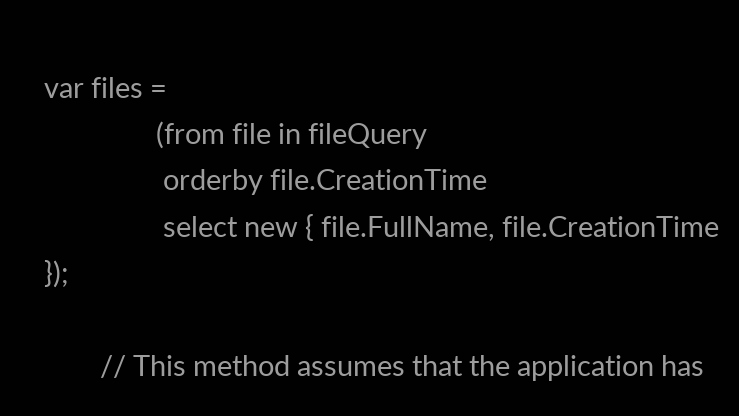var files =
                (from file in fileQuery
                 orderby file.CreationTime
                 select new { file.FullName, file.CreationTime });

        // This method assumes that the application has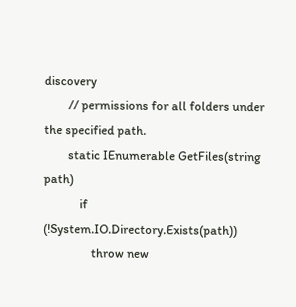discovery
        // permissions for all folders under the specified path.
        static IEnumerable GetFiles(string path)
            if (!System.IO.Directory.Exists(path))
                throw new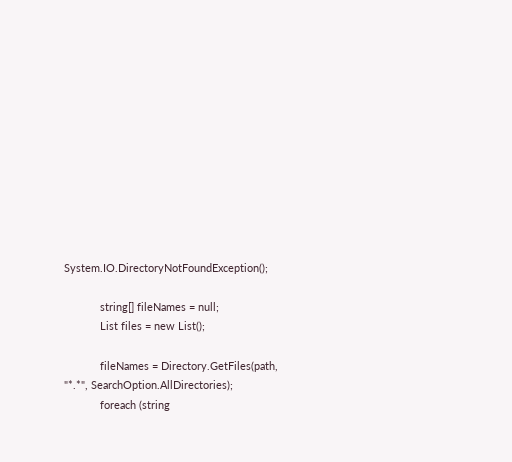System.IO.DirectoryNotFoundException();

            string[] fileNames = null;
            List files = new List();

            fileNames = Directory.GetFiles(path, "*.*", SearchOption.AllDirectories);
            foreach (string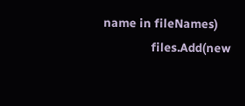name in fileNames)
                files.Add(new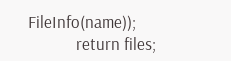FileInfo(name));
            return files;